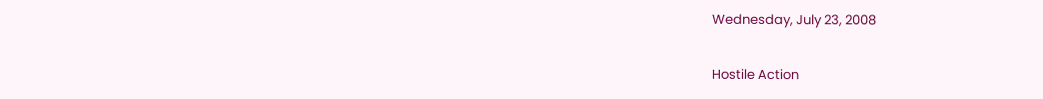Wednesday, July 23, 2008

Hostile Action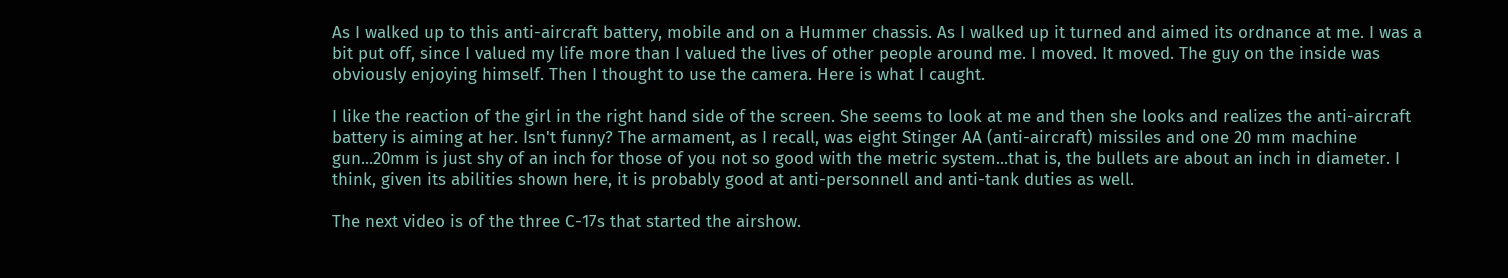As I walked up to this anti-aircraft battery, mobile and on a Hummer chassis. As I walked up it turned and aimed its ordnance at me. I was a bit put off, since I valued my life more than I valued the lives of other people around me. I moved. It moved. The guy on the inside was obviously enjoying himself. Then I thought to use the camera. Here is what I caught.

I like the reaction of the girl in the right hand side of the screen. She seems to look at me and then she looks and realizes the anti-aircraft battery is aiming at her. Isn't funny? The armament, as I recall, was eight Stinger AA (anti-aircraft) missiles and one 20 mm machine gun...20mm is just shy of an inch for those of you not so good with the metric system...that is, the bullets are about an inch in diameter. I think, given its abilities shown here, it is probably good at anti-personnell and anti-tank duties as well.

The next video is of the three C-17s that started the airshow.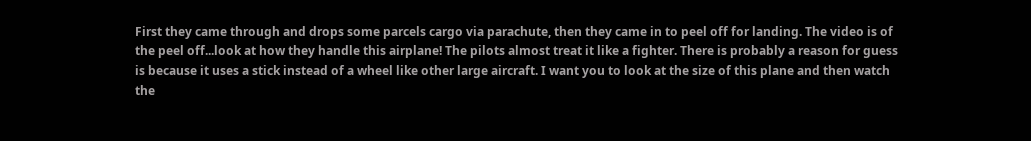First they came through and drops some parcels cargo via parachute, then they came in to peel off for landing. The video is of the peel off...look at how they handle this airplane! The pilots almost treat it like a fighter. There is probably a reason for guess is because it uses a stick instead of a wheel like other large aircraft. I want you to look at the size of this plane and then watch the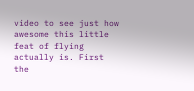video to see just how awesome this little feat of flying actually is. First the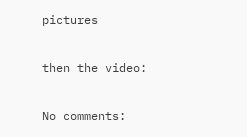pictures

then the video:

No comments: